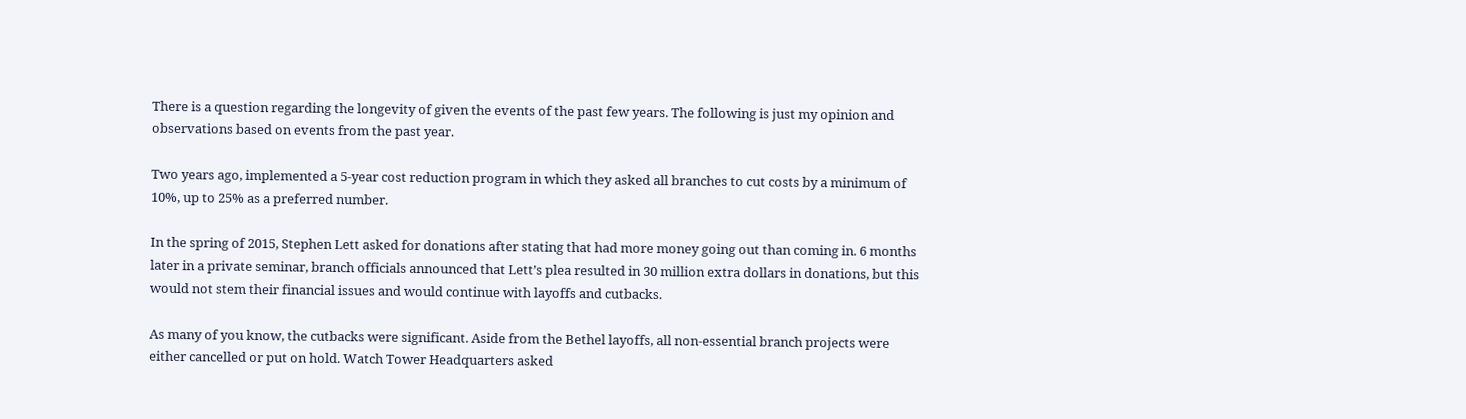There is a question regarding the longevity of given the events of the past few years. The following is just my opinion and  observations based on events from the past year.

Two years ago, implemented a 5-year cost reduction program in which they asked all branches to cut costs by a minimum of 10%, up to 25% as a preferred number.

In the spring of 2015, Stephen Lett asked for donations after stating that had more money going out than coming in. 6 months later in a private seminar, branch officials announced that Lett’s plea resulted in 30 million extra dollars in donations, but this would not stem their financial issues and would continue with layoffs and cutbacks.

As many of you know, the cutbacks were significant. Aside from the Bethel layoffs, all non-essential branch projects were either cancelled or put on hold. Watch Tower Headquarters asked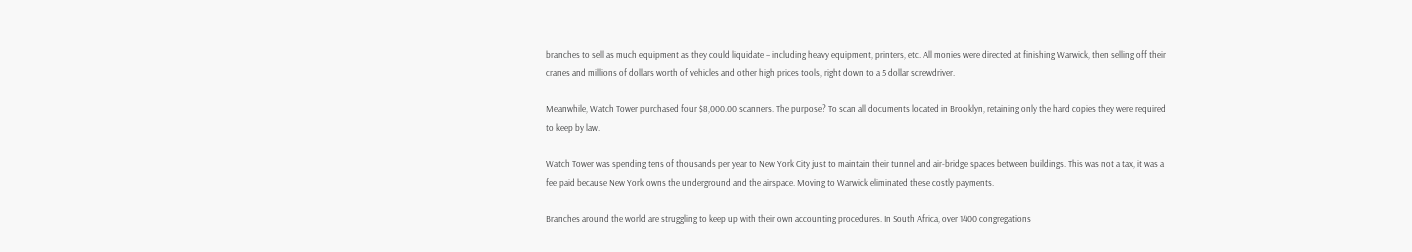branches to sell as much equipment as they could liquidate – including heavy equipment, printers, etc. All monies were directed at finishing Warwick, then selling off their cranes and millions of dollars worth of vehicles and other high prices tools, right down to a 5 dollar screwdriver.

Meanwhile, Watch Tower purchased four $8,000.00 scanners. The purpose? To scan all documents located in Brooklyn, retaining only the hard copies they were required to keep by law.

Watch Tower was spending tens of thousands per year to New York City just to maintain their tunnel and air-bridge spaces between buildings. This was not a tax, it was a fee paid because New York owns the underground and the airspace. Moving to Warwick eliminated these costly payments.

Branches around the world are struggling to keep up with their own accounting procedures. In South Africa, over 1400 congregations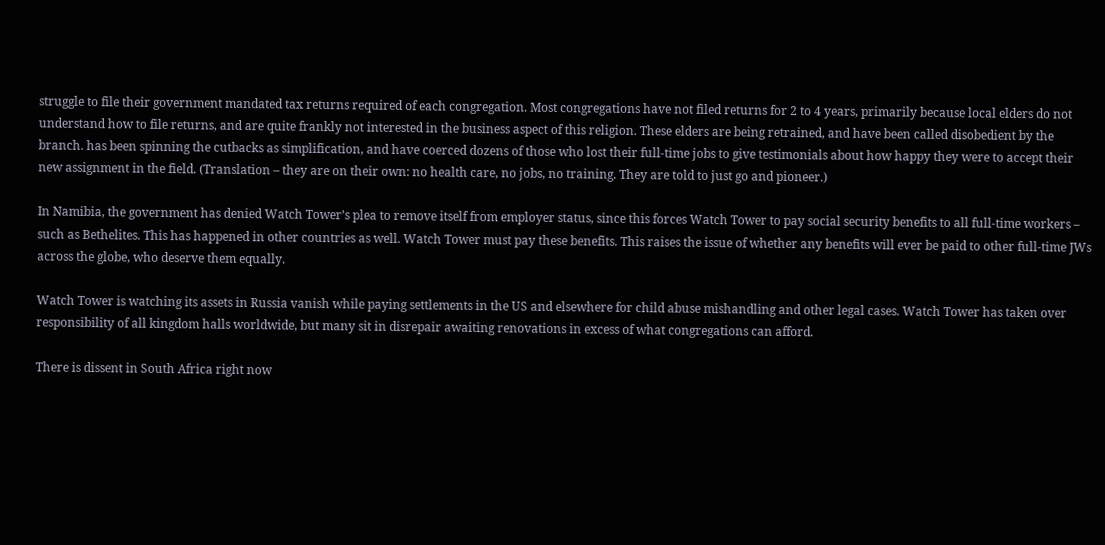struggle to file their government mandated tax returns required of each congregation. Most congregations have not filed returns for 2 to 4 years, primarily because local elders do not understand how to file returns, and are quite frankly not interested in the business aspect of this religion. These elders are being retrained, and have been called disobedient by the branch. has been spinning the cutbacks as simplification, and have coerced dozens of those who lost their full-time jobs to give testimonials about how happy they were to accept their new assignment in the field. (Translation – they are on their own: no health care, no jobs, no training. They are told to just go and pioneer.)

In Namibia, the government has denied Watch Tower’s plea to remove itself from employer status, since this forces Watch Tower to pay social security benefits to all full-time workers – such as Bethelites. This has happened in other countries as well. Watch Tower must pay these benefits. This raises the issue of whether any benefits will ever be paid to other full-time JWs across the globe, who deserve them equally.

Watch Tower is watching its assets in Russia vanish while paying settlements in the US and elsewhere for child abuse mishandling and other legal cases. Watch Tower has taken over responsibility of all kingdom halls worldwide, but many sit in disrepair awaiting renovations in excess of what congregations can afford.

There is dissent in South Africa right now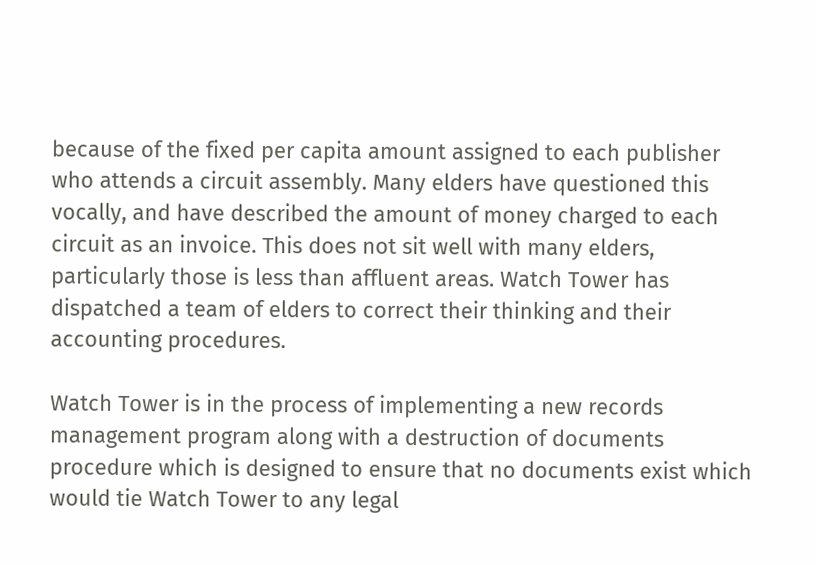because of the fixed per capita amount assigned to each publisher who attends a circuit assembly. Many elders have questioned this vocally, and have described the amount of money charged to each circuit as an invoice. This does not sit well with many elders, particularly those is less than affluent areas. Watch Tower has dispatched a team of elders to correct their thinking and their accounting procedures.

Watch Tower is in the process of implementing a new records management program along with a destruction of documents procedure which is designed to ensure that no documents exist which would tie Watch Tower to any legal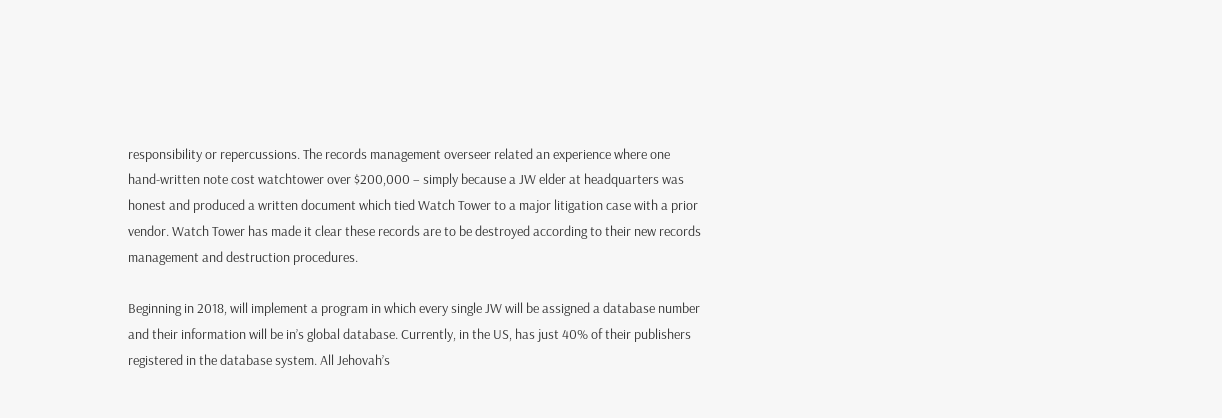responsibility or repercussions. The records management overseer related an experience where one hand-written note cost watchtower over $200,000 – simply because a JW elder at headquarters was honest and produced a written document which tied Watch Tower to a major litigation case with a prior vendor. Watch Tower has made it clear these records are to be destroyed according to their new records management and destruction procedures.

Beginning in 2018, will implement a program in which every single JW will be assigned a database number and their information will be in’s global database. Currently, in the US, has just 40% of their publishers registered in the database system. All Jehovah’s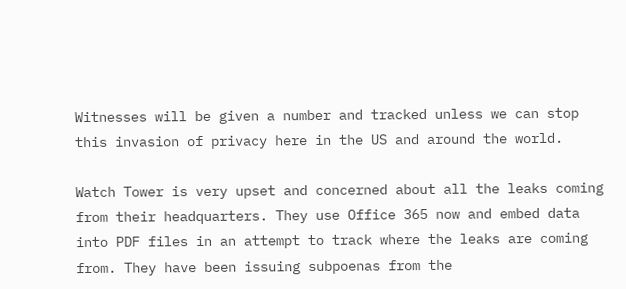Witnesses will be given a number and tracked unless we can stop this invasion of privacy here in the US and around the world.

Watch Tower is very upset and concerned about all the leaks coming from their headquarters. They use Office 365 now and embed data into PDF files in an attempt to track where the leaks are coming from. They have been issuing subpoenas from the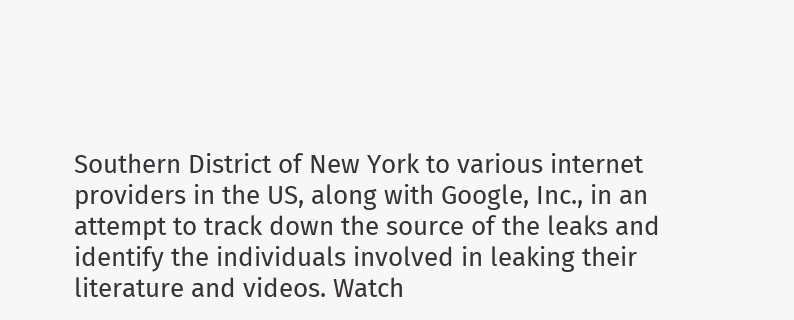Southern District of New York to various internet providers in the US, along with Google, Inc., in an attempt to track down the source of the leaks and identify the individuals involved in leaking their literature and videos. Watch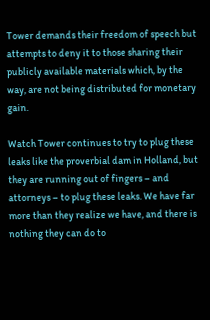Tower demands their freedom of speech but attempts to deny it to those sharing their publicly available materials which, by the way, are not being distributed for monetary gain.

Watch Tower continues to try to plug these leaks like the proverbial dam in Holland, but they are running out of fingers – and attorneys – to plug these leaks. We have far more than they realize we have, and there is nothing they can do to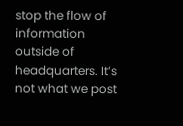stop the flow of information outside of headquarters. It’s not what we post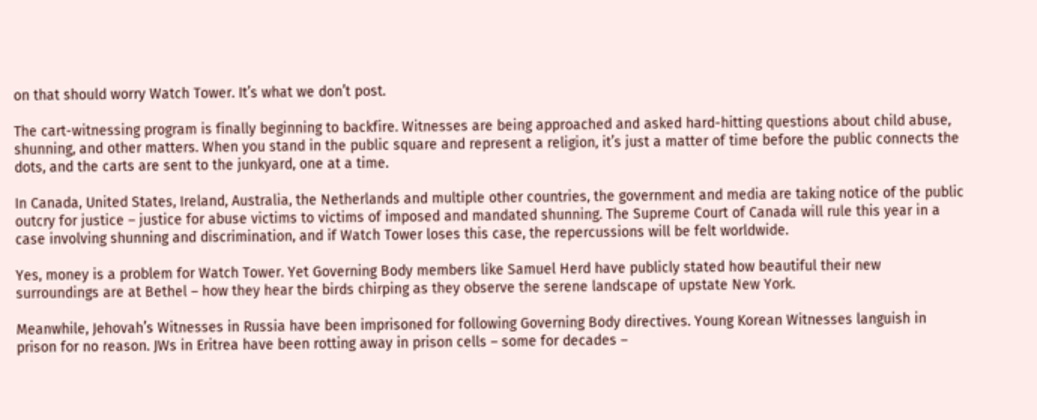on that should worry Watch Tower. It’s what we don’t post.

The cart-witnessing program is finally beginning to backfire. Witnesses are being approached and asked hard-hitting questions about child abuse, shunning, and other matters. When you stand in the public square and represent a religion, it’s just a matter of time before the public connects the dots, and the carts are sent to the junkyard, one at a time.

In Canada, United States, Ireland, Australia, the Netherlands and multiple other countries, the government and media are taking notice of the public outcry for justice – justice for abuse victims to victims of imposed and mandated shunning. The Supreme Court of Canada will rule this year in a case involving shunning and discrimination, and if Watch Tower loses this case, the repercussions will be felt worldwide.

Yes, money is a problem for Watch Tower. Yet Governing Body members like Samuel Herd have publicly stated how beautiful their new surroundings are at Bethel – how they hear the birds chirping as they observe the serene landscape of upstate New York.

Meanwhile, Jehovah’s Witnesses in Russia have been imprisoned for following Governing Body directives. Young Korean Witnesses languish in prison for no reason. JWs in Eritrea have been rotting away in prison cells – some for decades –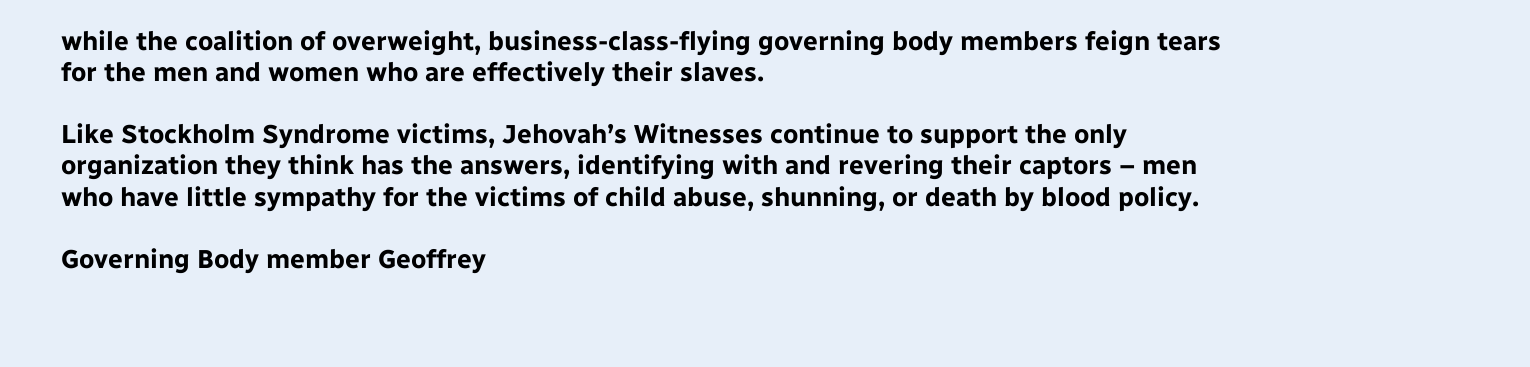while the coalition of overweight, business-class-flying governing body members feign tears for the men and women who are effectively their slaves.

Like Stockholm Syndrome victims, Jehovah’s Witnesses continue to support the only organization they think has the answers, identifying with and revering their captors – men who have little sympathy for the victims of child abuse, shunning, or death by blood policy.

Governing Body member Geoffrey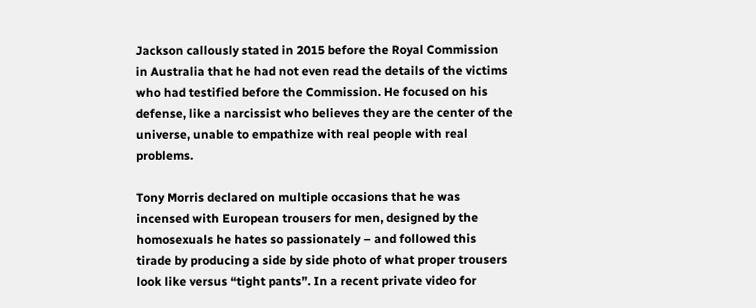Jackson callously stated in 2015 before the Royal Commission in Australia that he had not even read the details of the victims who had testified before the Commission. He focused on his defense, like a narcissist who believes they are the center of the universe, unable to empathize with real people with real problems.

Tony Morris declared on multiple occasions that he was incensed with European trousers for men, designed by the homosexuals he hates so passionately – and followed this tirade by producing a side by side photo of what proper trousers look like versus “tight pants”. In a recent private video for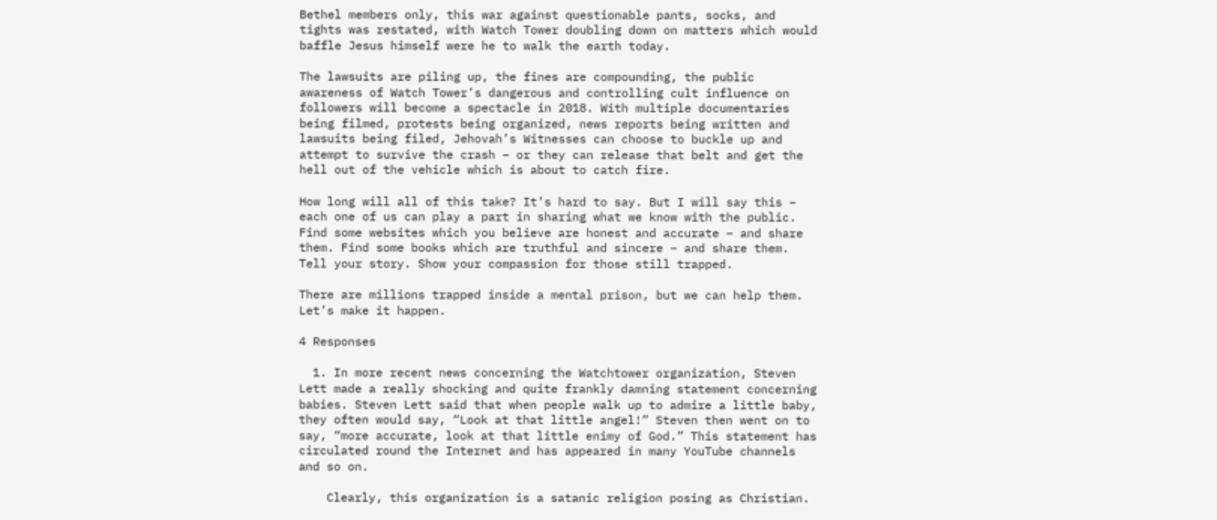Bethel members only, this war against questionable pants, socks, and tights was restated, with Watch Tower doubling down on matters which would baffle Jesus himself were he to walk the earth today.

The lawsuits are piling up, the fines are compounding, the public awareness of Watch Tower’s dangerous and controlling cult influence on followers will become a spectacle in 2018. With multiple documentaries being filmed, protests being organized, news reports being written and lawsuits being filed, Jehovah’s Witnesses can choose to buckle up and attempt to survive the crash – or they can release that belt and get the hell out of the vehicle which is about to catch fire.

How long will all of this take? It’s hard to say. But I will say this – each one of us can play a part in sharing what we know with the public. Find some websites which you believe are honest and accurate – and share them. Find some books which are truthful and sincere – and share them. Tell your story. Show your compassion for those still trapped.

There are millions trapped inside a mental prison, but we can help them. Let’s make it happen.

4 Responses

  1. In more recent news concerning the Watchtower organization, Steven Lett made a really shocking and quite frankly damning statement concerning babies. Steven Lett said that when people walk up to admire a little baby, they often would say, “Look at that little angel!” Steven then went on to say, “more accurate, look at that little enimy of God.” This statement has circulated round the Internet and has appeared in many YouTube channels and so on.

    Clearly, this organization is a satanic religion posing as Christian.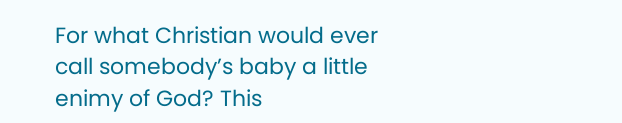For what Christian would ever call somebody’s baby a little enimy of God? This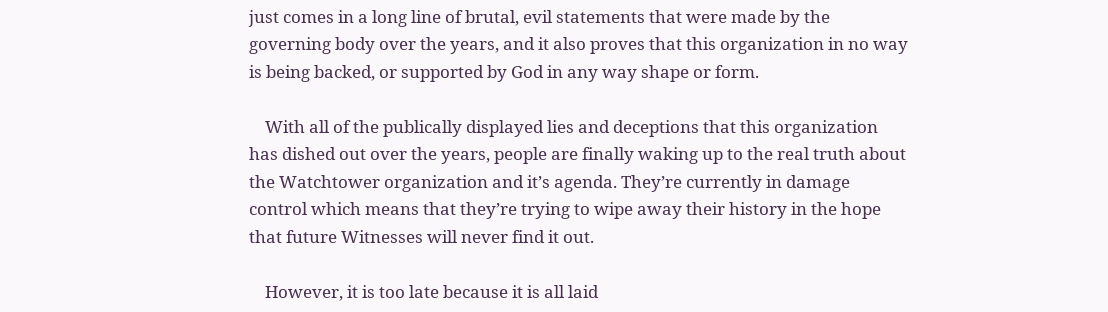just comes in a long line of brutal, evil statements that were made by the governing body over the years, and it also proves that this organization in no way is being backed, or supported by God in any way shape or form.

    With all of the publically displayed lies and deceptions that this organization has dished out over the years, people are finally waking up to the real truth about the Watchtower organization and it’s agenda. They’re currently in damage control which means that they’re trying to wipe away their history in the hope that future Witnesses will never find it out.

    However, it is too late because it is all laid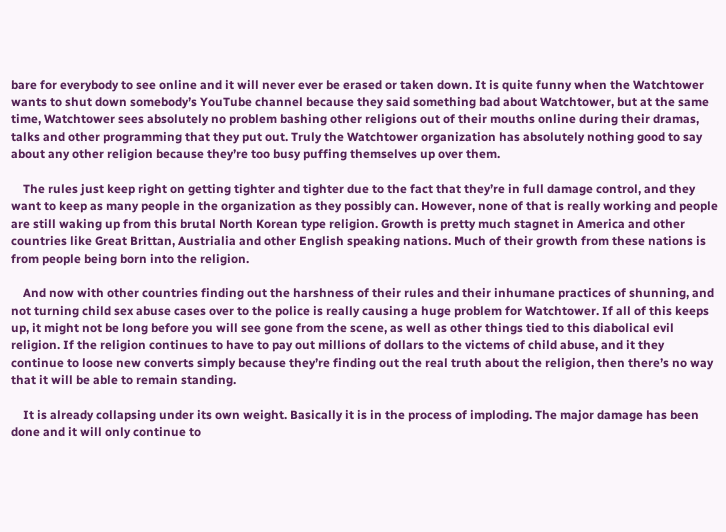bare for everybody to see online and it will never ever be erased or taken down. It is quite funny when the Watchtower wants to shut down somebody’s YouTube channel because they said something bad about Watchtower, but at the same time, Watchtower sees absolutely no problem bashing other religions out of their mouths online during their dramas, talks and other programming that they put out. Truly the Watchtower organization has absolutely nothing good to say about any other religion because they’re too busy puffing themselves up over them.

    The rules just keep right on getting tighter and tighter due to the fact that they’re in full damage control, and they want to keep as many people in the organization as they possibly can. However, none of that is really working and people are still waking up from this brutal North Korean type religion. Growth is pretty much stagnet in America and other countries like Great Brittan, Austrialia and other English speaking nations. Much of their growth from these nations is from people being born into the religion.

    And now with other countries finding out the harshness of their rules and their inhumane practices of shunning, and not turning child sex abuse cases over to the police is really causing a huge problem for Watchtower. If all of this keeps up, it might not be long before you will see gone from the scene, as well as other things tied to this diabolical evil religion. If the religion continues to have to pay out millions of dollars to the victems of child abuse, and it they continue to loose new converts simply because they’re finding out the real truth about the religion, then there’s no way that it will be able to remain standing.

    It is already collapsing under its own weight. Basically it is in the process of imploding. The major damage has been done and it will only continue to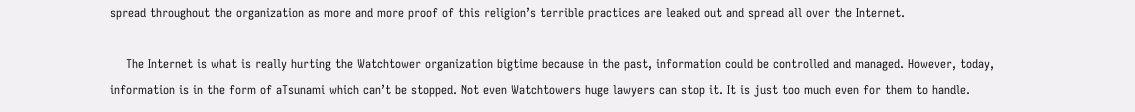spread throughout the organization as more and more proof of this religion’s terrible practices are leaked out and spread all over the Internet.

    The Internet is what is really hurting the Watchtower organization bigtime because in the past, information could be controlled and managed. However, today, information is in the form of aTsunami which can’t be stopped. Not even Watchtowers huge lawyers can stop it. It is just too much even for them to handle.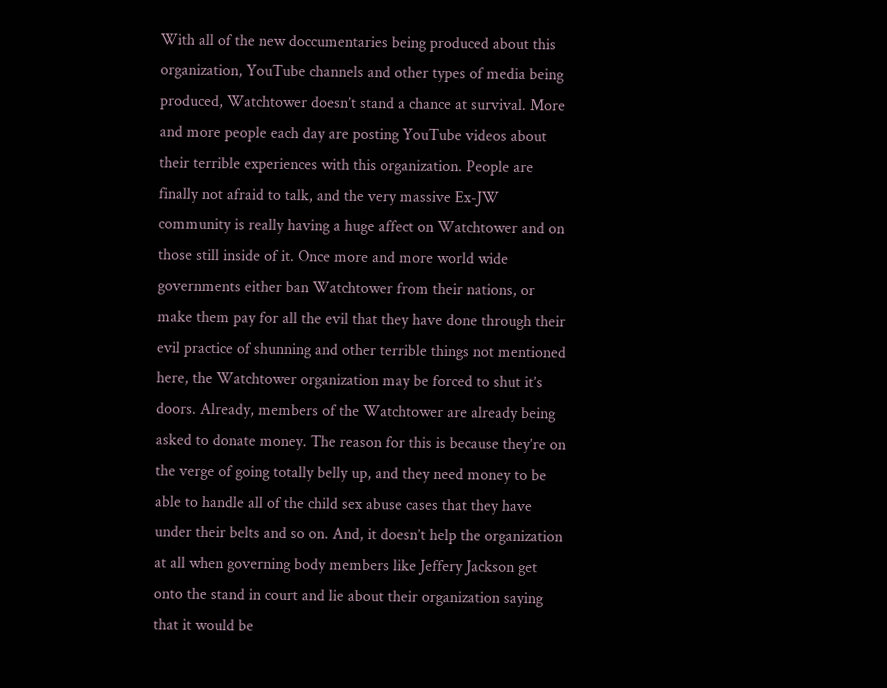With all of the new doccumentaries being produced about this organization, YouTube channels and other types of media being produced, Watchtower doesn’t stand a chance at survival. More and more people each day are posting YouTube videos about their terrible experiences with this organization. People are finally not afraid to talk, and the very massive Ex-JW community is really having a huge affect on Watchtower and on those still inside of it. Once more and more world wide governments either ban Watchtower from their nations, or make them pay for all the evil that they have done through their evil practice of shunning and other terrible things not mentioned here, the Watchtower organization may be forced to shut it’s doors. Already, members of the Watchtower are already being asked to donate money. The reason for this is because they’re on the verge of going totally belly up, and they need money to be able to handle all of the child sex abuse cases that they have under their belts and so on. And, it doesn’t help the organization at all when governing body members like Jeffery Jackson get onto the stand in court and lie about their organization saying that it would be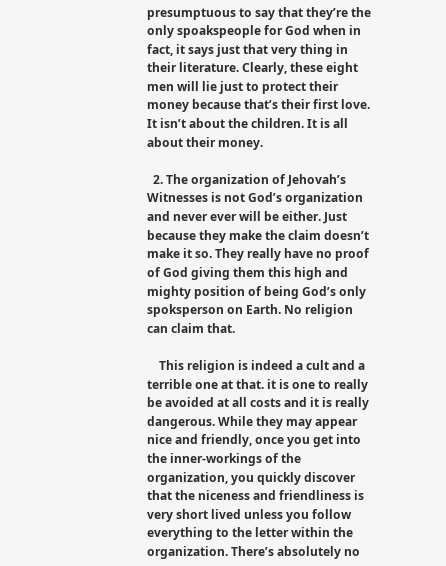presumptuous to say that they’re the only spoakspeople for God when in fact, it says just that very thing in their literature. Clearly, these eight men will lie just to protect their money because that’s their first love. It isn’t about the children. It is all about their money.

  2. The organization of Jehovah’s Witnesses is not God’s organization and never ever will be either. Just because they make the claim doesn’t make it so. They really have no proof of God giving them this high and mighty position of being God’s only spoksperson on Earth. No religion can claim that.

    This religion is indeed a cult and a terrible one at that. it is one to really be avoided at all costs and it is really dangerous. While they may appear nice and friendly, once you get into the inner-workings of the organization, you quickly discover that the niceness and friendliness is very short lived unless you follow everything to the letter within the organization. There’s absolutely no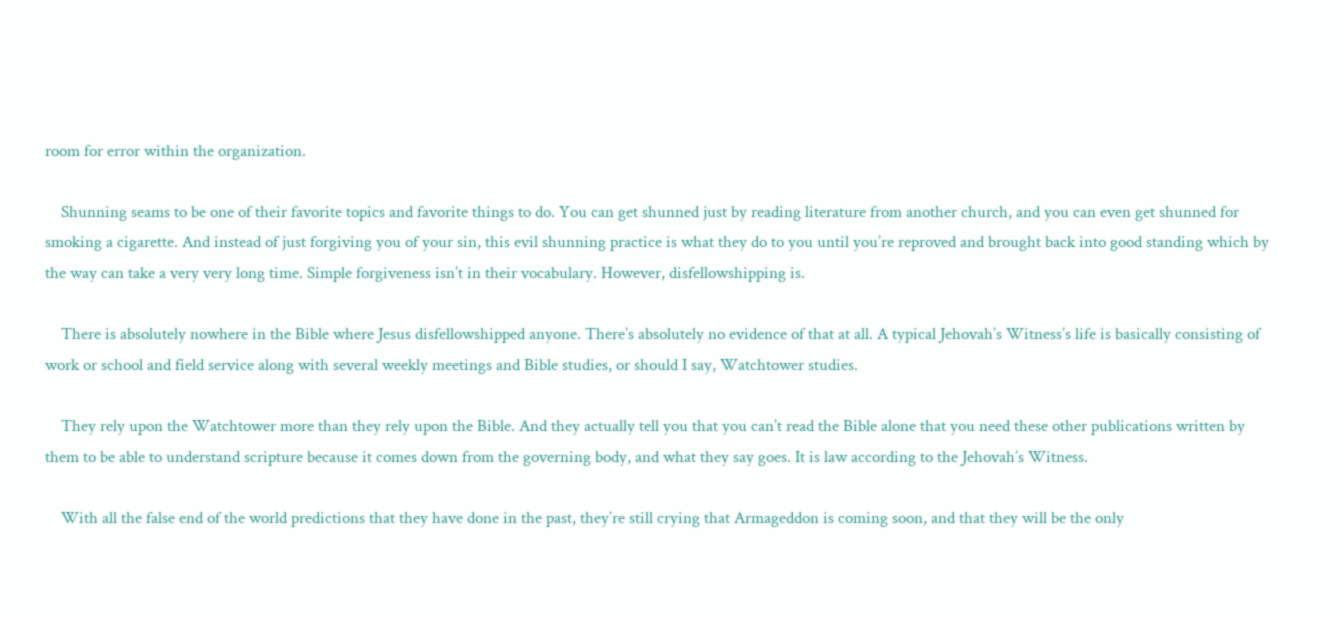room for error within the organization.

    Shunning seams to be one of their favorite topics and favorite things to do. You can get shunned just by reading literature from another church, and you can even get shunned for smoking a cigarette. And instead of just forgiving you of your sin, this evil shunning practice is what they do to you until you’re reproved and brought back into good standing which by the way can take a very very long time. Simple forgiveness isn’t in their vocabulary. However, disfellowshipping is.

    There is absolutely nowhere in the Bible where Jesus disfellowshipped anyone. There’s absolutely no evidence of that at all. A typical Jehovah’s Witness’s life is basically consisting of work or school and field service along with several weekly meetings and Bible studies, or should I say, Watchtower studies.

    They rely upon the Watchtower more than they rely upon the Bible. And they actually tell you that you can’t read the Bible alone that you need these other publications written by them to be able to understand scripture because it comes down from the governing body, and what they say goes. It is law according to the Jehovah’s Witness.

    With all the false end of the world predictions that they have done in the past, they’re still crying that Armageddon is coming soon, and that they will be the only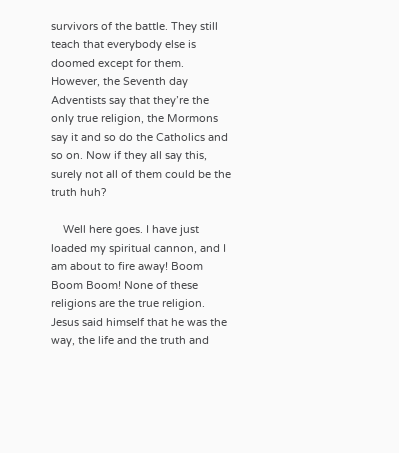survivors of the battle. They still teach that everybody else is doomed except for them. However, the Seventh day Adventists say that they’re the only true religion, the Mormons say it and so do the Catholics and so on. Now if they all say this, surely not all of them could be the truth huh?

    Well here goes. I have just loaded my spiritual cannon, and I am about to fire away! Boom Boom Boom! None of these religions are the true religion. Jesus said himself that he was the way, the life and the truth and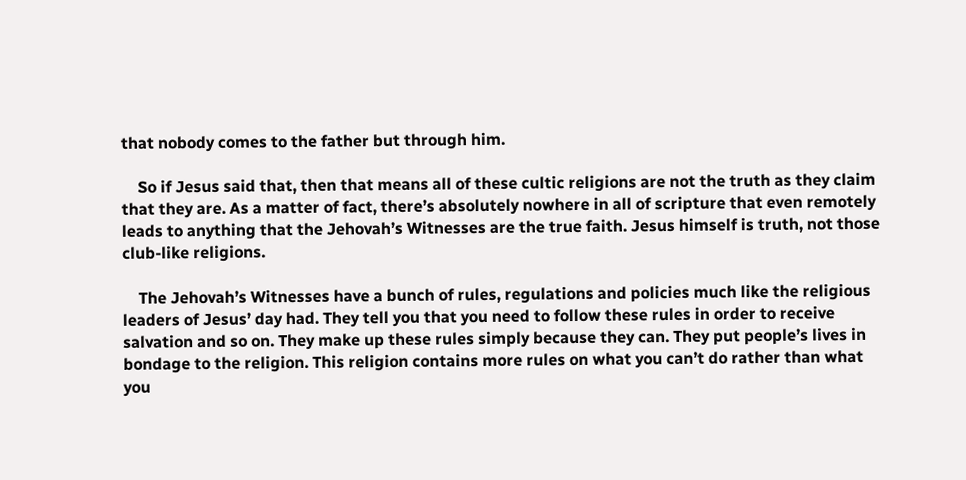that nobody comes to the father but through him.

    So if Jesus said that, then that means all of these cultic religions are not the truth as they claim that they are. As a matter of fact, there’s absolutely nowhere in all of scripture that even remotely leads to anything that the Jehovah’s Witnesses are the true faith. Jesus himself is truth, not those club-like religions.

    The Jehovah’s Witnesses have a bunch of rules, regulations and policies much like the religious leaders of Jesus’ day had. They tell you that you need to follow these rules in order to receive salvation and so on. They make up these rules simply because they can. They put people’s lives in bondage to the religion. This religion contains more rules on what you can’t do rather than what you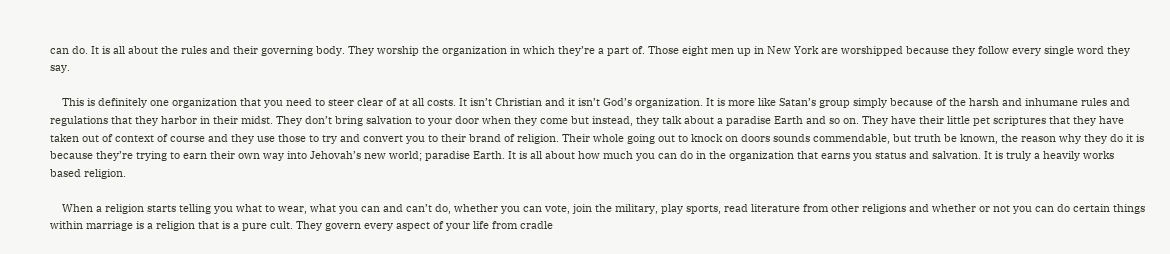can do. It is all about the rules and their governing body. They worship the organization in which they’re a part of. Those eight men up in New York are worshipped because they follow every single word they say.

    This is definitely one organization that you need to steer clear of at all costs. It isn’t Christian and it isn’t God’s organization. It is more like Satan’s group simply because of the harsh and inhumane rules and regulations that they harbor in their midst. They don’t bring salvation to your door when they come but instead, they talk about a paradise Earth and so on. They have their little pet scriptures that they have taken out of context of course and they use those to try and convert you to their brand of religion. Their whole going out to knock on doors sounds commendable, but truth be known, the reason why they do it is because they’re trying to earn their own way into Jehovah’s new world; paradise Earth. It is all about how much you can do in the organization that earns you status and salvation. It is truly a heavily works based religion.

    When a religion starts telling you what to wear, what you can and can’t do, whether you can vote, join the military, play sports, read literature from other religions and whether or not you can do certain things within marriage is a religion that is a pure cult. They govern every aspect of your life from cradle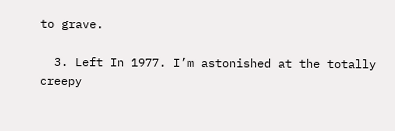to grave.

  3. Left In 1977. I’m astonished at the totally creepy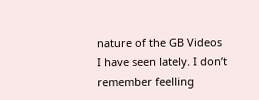nature of the GB Videos I have seen lately. I don’t remember feelling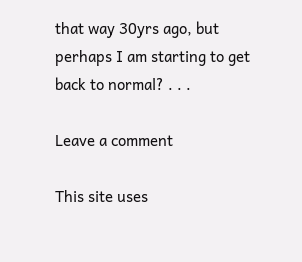that way 30yrs ago, but perhaps I am starting to get back to normal? . . .

Leave a comment

This site uses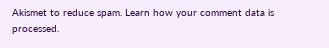Akismet to reduce spam. Learn how your comment data is processed.